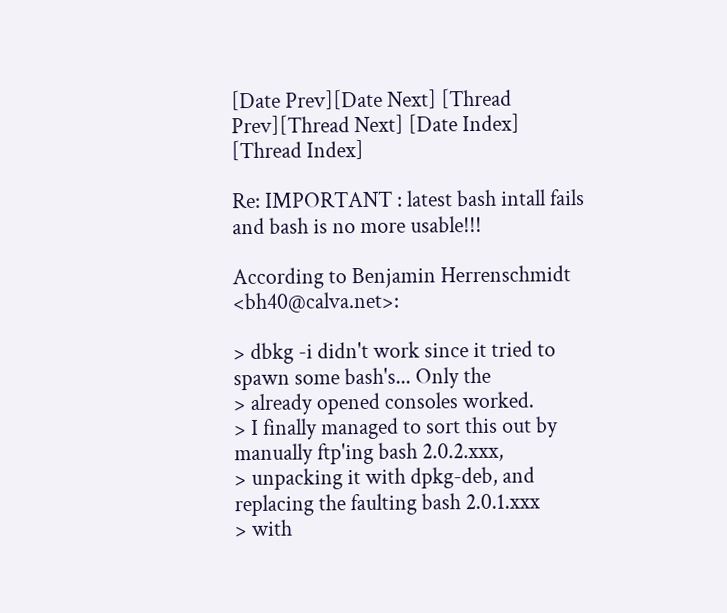[Date Prev][Date Next] [Thread Prev][Thread Next] [Date Index] [Thread Index]

Re: IMPORTANT : latest bash intall fails and bash is no more usable!!!

According to Benjamin Herrenschmidt <bh40@calva.net>:

> dbkg -i didn't work since it tried to spawn some bash's... Only the
> already opened consoles worked.
> I finally managed to sort this out by manually ftp'ing bash 2.0.2.xxx,
> unpacking it with dpkg-deb, and replacing the faulting bash 2.0.1.xxx
> with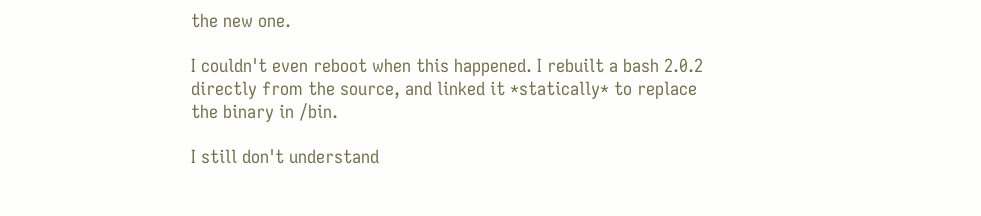the new one.

I couldn't even reboot when this happened. I rebuilt a bash 2.0.2
directly from the source, and linked it *statically* to replace
the binary in /bin.

I still don't understand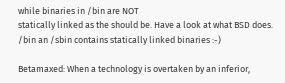while binaries in /bin are NOT
statically linked as the should be. Have a look at what BSD does.
/bin an /sbin contains statically linked binaries :-)

Betamaxed: When a technology is overtaken by an inferior,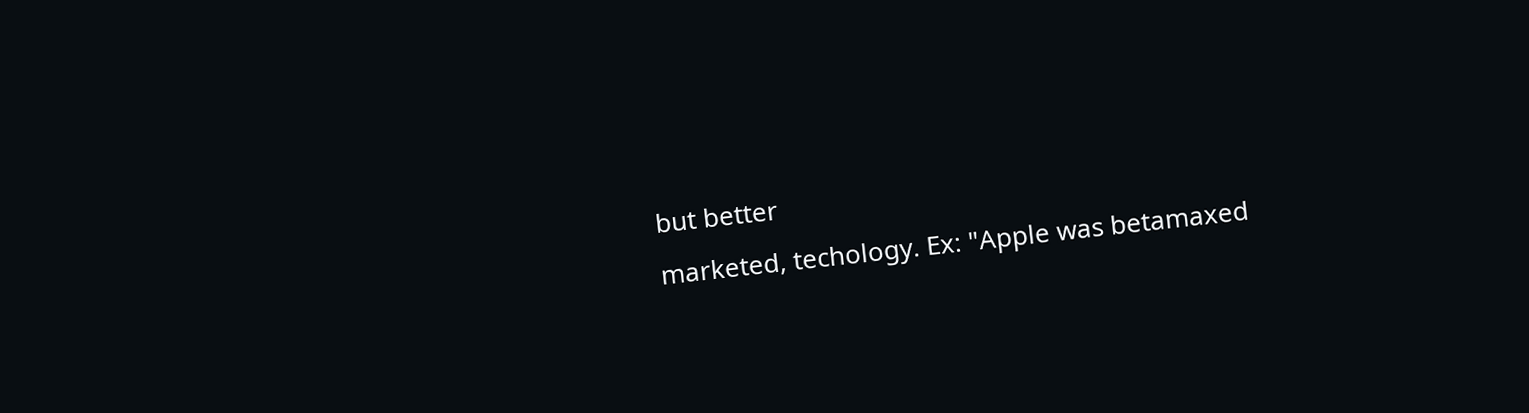but better
marketed, techology. Ex: "Apple was betamaxed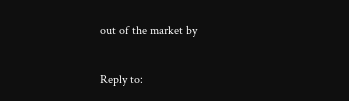out of the market by

Reply to: